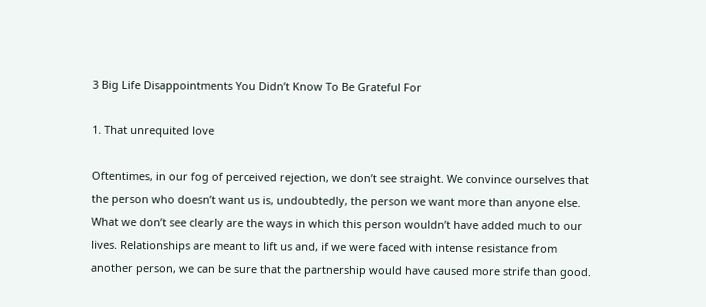3 Big Life Disappointments You Didn’t Know To Be Grateful For

1. That unrequited love

Oftentimes, in our fog of perceived rejection, we don’t see straight. We convince ourselves that the person who doesn’t want us is, undoubtedly, the person we want more than anyone else. What we don’t see clearly are the ways in which this person wouldn’t have added much to our lives. Relationships are meant to lift us and, if we were faced with intense resistance from another person, we can be sure that the partnership would have caused more strife than good.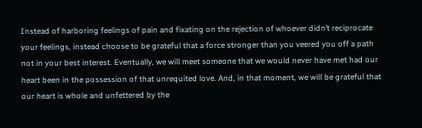Instead of harboring feelings of pain and fixating on the rejection of whoever didn’t reciprocate your feelings, instead choose to be grateful that a force stronger than you veered you off a path not in your best interest. Eventually, we will meet someone that we would never have met had our heart been in the possession of that unrequited love. And, in that moment, we will be grateful that our heart is whole and unfettered by the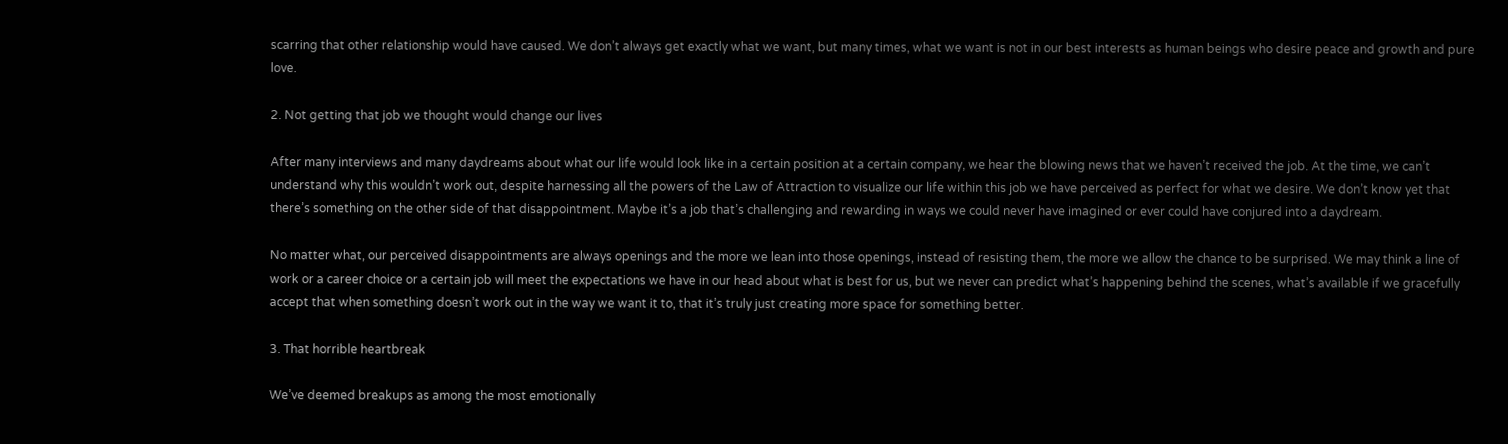scarring that other relationship would have caused. We don’t always get exactly what we want, but many times, what we want is not in our best interests as human beings who desire peace and growth and pure love.

2. Not getting that job we thought would change our lives

After many interviews and many daydreams about what our life would look like in a certain position at a certain company, we hear the blowing news that we haven’t received the job. At the time, we can’t understand why this wouldn’t work out, despite harnessing all the powers of the Law of Attraction to visualize our life within this job we have perceived as perfect for what we desire. We don’t know yet that there’s something on the other side of that disappointment. Maybe it’s a job that’s challenging and rewarding in ways we could never have imagined or ever could have conjured into a daydream.

No matter what, our perceived disappointments are always openings and the more we lean into those openings, instead of resisting them, the more we allow the chance to be surprised. We may think a line of work or a career choice or a certain job will meet the expectations we have in our head about what is best for us, but we never can predict what’s happening behind the scenes, what’s available if we gracefully accept that when something doesn’t work out in the way we want it to, that it’s truly just creating more space for something better.

3. That horrible heartbreak

We’ve deemed breakups as among the most emotionally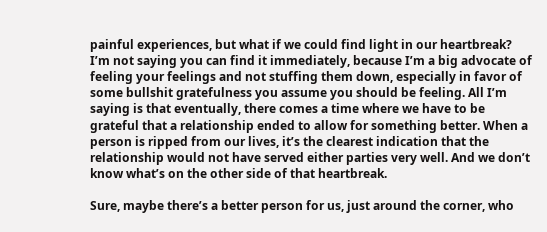painful experiences, but what if we could find light in our heartbreak? I’m not saying you can find it immediately, because I’m a big advocate of feeling your feelings and not stuffing them down, especially in favor of some bullshit gratefulness you assume you should be feeling. All I’m saying is that eventually, there comes a time where we have to be grateful that a relationship ended to allow for something better. When a person is ripped from our lives, it’s the clearest indication that the relationship would not have served either parties very well. And we don’t know what’s on the other side of that heartbreak.

Sure, maybe there’s a better person for us, just around the corner, who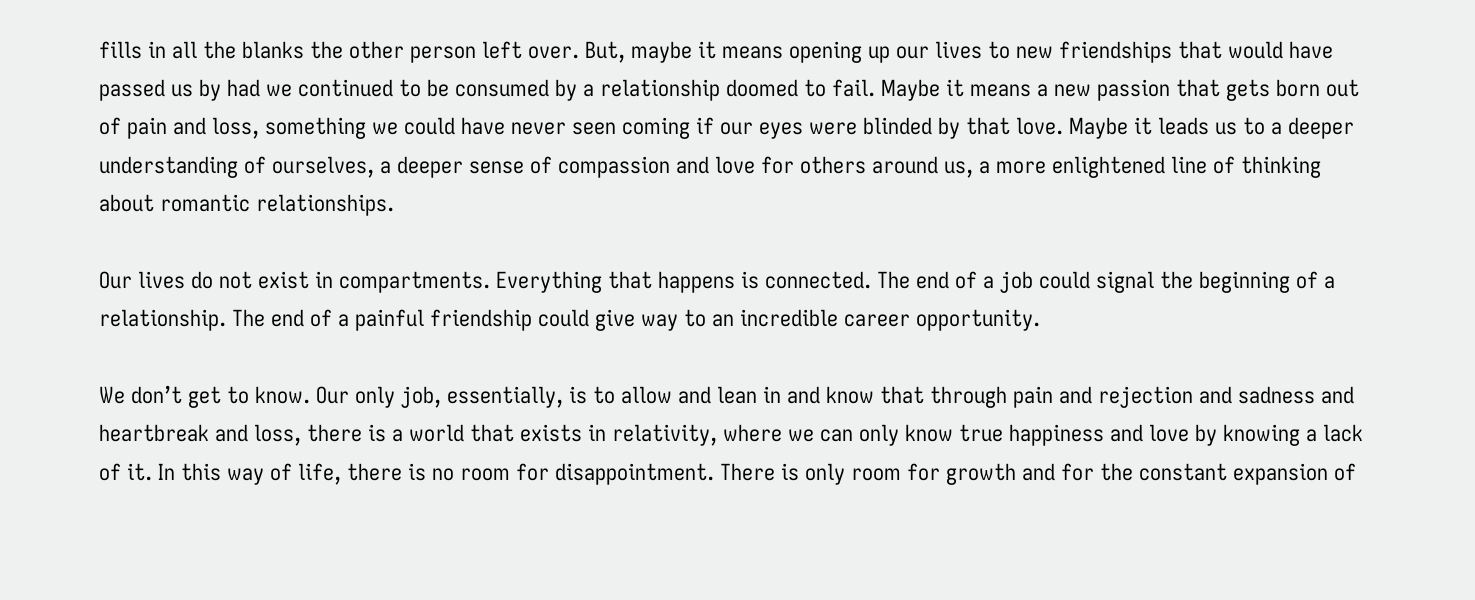fills in all the blanks the other person left over. But, maybe it means opening up our lives to new friendships that would have passed us by had we continued to be consumed by a relationship doomed to fail. Maybe it means a new passion that gets born out of pain and loss, something we could have never seen coming if our eyes were blinded by that love. Maybe it leads us to a deeper understanding of ourselves, a deeper sense of compassion and love for others around us, a more enlightened line of thinking about romantic relationships.

Our lives do not exist in compartments. Everything that happens is connected. The end of a job could signal the beginning of a relationship. The end of a painful friendship could give way to an incredible career opportunity.

We don’t get to know. Our only job, essentially, is to allow and lean in and know that through pain and rejection and sadness and heartbreak and loss, there is a world that exists in relativity, where we can only know true happiness and love by knowing a lack of it. In this way of life, there is no room for disappointment. There is only room for growth and for the constant expansion of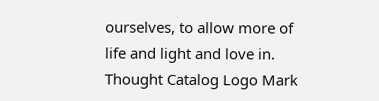ourselves, to allow more of life and light and love in. Thought Catalog Logo Mark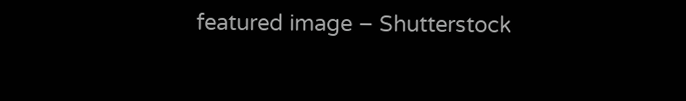featured image – Shutterstock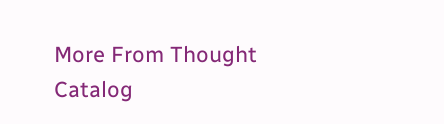More From Thought Catalog